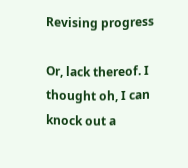Revising progress

Or, lack thereof. I thought oh, I can knock out a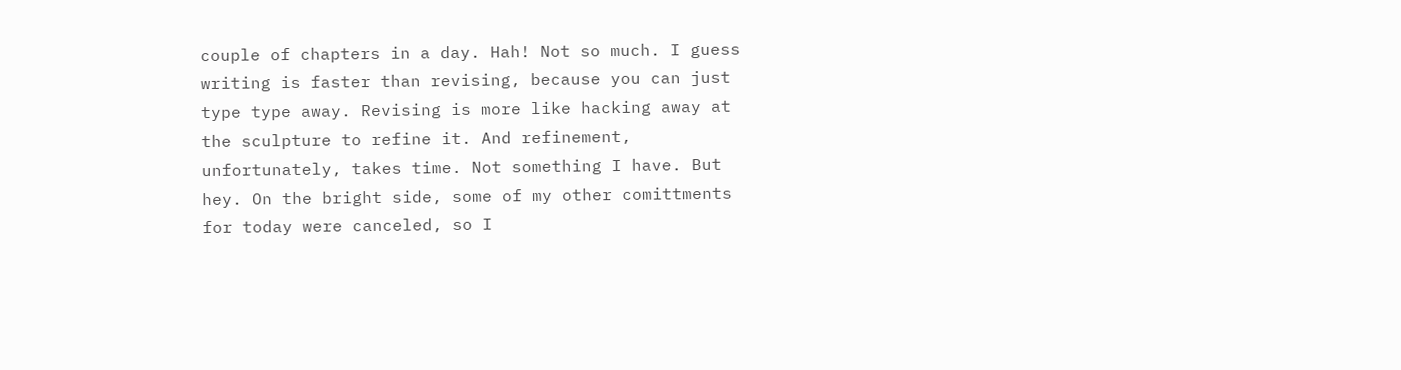couple of chapters in a day. Hah! Not so much. I guess writing is faster than revising, because you can just type type away. Revising is more like hacking away at the sculpture to refine it. And refinement, unfortunately, takes time. Not something I have. But hey. On the bright side, some of my other comittments for today were canceled, so I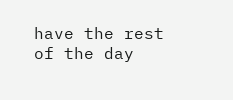have the rest of the day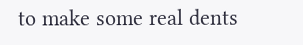to make some real dents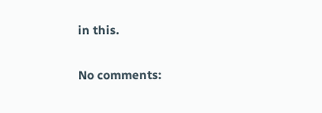in this.

No comments: